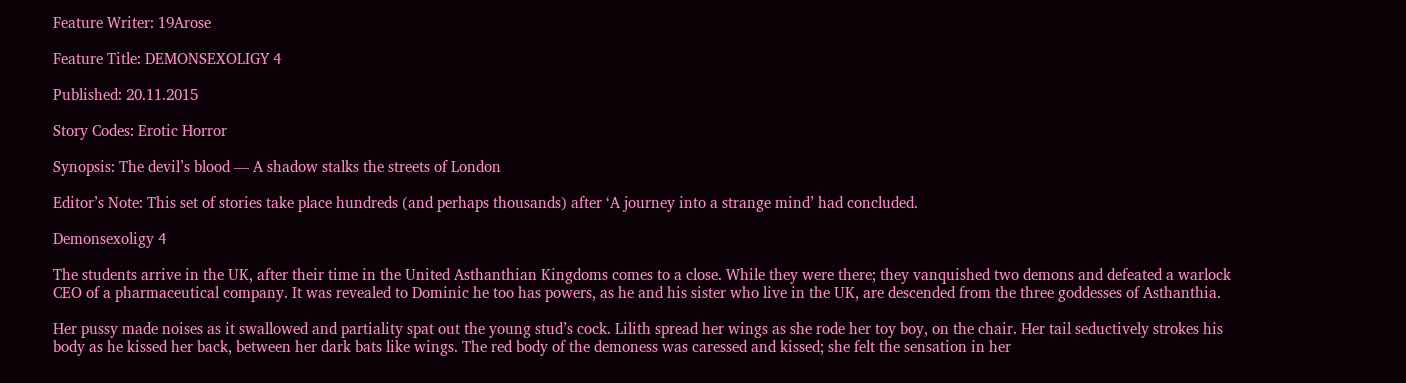Feature Writer: 19Arose

Feature Title: DEMONSEXOLIGY 4

Published: 20.11.2015

Story Codes: Erotic Horror

Synopsis: The devil’s blood — A shadow stalks the streets of London

Editor’s Note: This set of stories take place hundreds (and perhaps thousands) after ‘A journey into a strange mind’ had concluded.

Demonsexoligy 4

The students arrive in the UK, after their time in the United Asthanthian Kingdoms comes to a close. While they were there; they vanquished two demons and defeated a warlock CEO of a pharmaceutical company. It was revealed to Dominic he too has powers, as he and his sister who live in the UK, are descended from the three goddesses of Asthanthia.

Her pussy made noises as it swallowed and partiality spat out the young stud’s cock. Lilith spread her wings as she rode her toy boy, on the chair. Her tail seductively strokes his body as he kissed her back, between her dark bats like wings. The red body of the demoness was caressed and kissed; she felt the sensation in her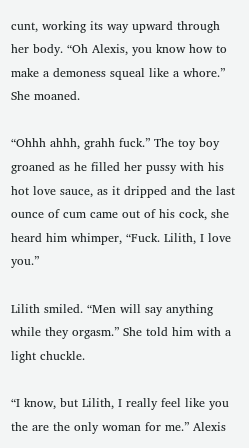cunt, working its way upward through her body. “Oh Alexis, you know how to make a demoness squeal like a whore.” She moaned.

“Ohhh ahhh, grahh fuck.” The toy boy groaned as he filled her pussy with his hot love sauce, as it dripped and the last ounce of cum came out of his cock, she heard him whimper, “Fuck. Lilith, I love you.”

Lilith smiled. “Men will say anything while they orgasm.” She told him with a light chuckle.

“I know, but Lilith, I really feel like you the are the only woman for me.” Alexis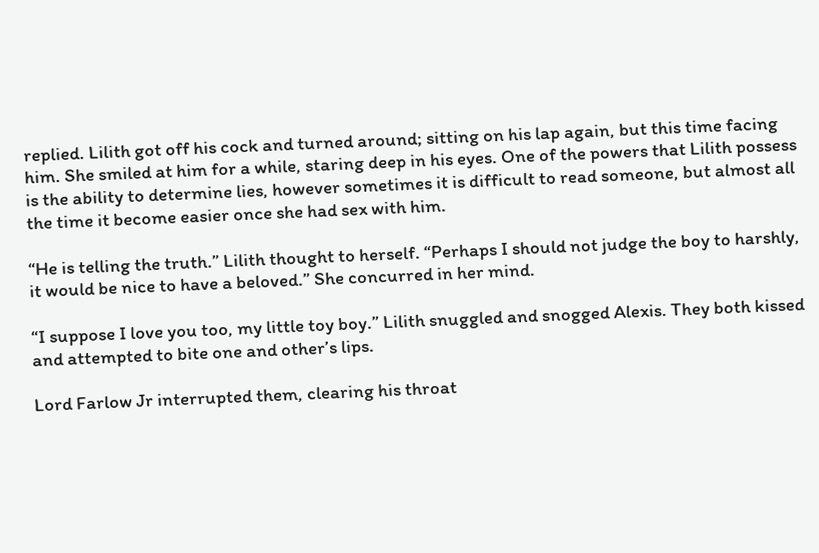replied. Lilith got off his cock and turned around; sitting on his lap again, but this time facing him. She smiled at him for a while, staring deep in his eyes. One of the powers that Lilith possess is the ability to determine lies, however sometimes it is difficult to read someone, but almost all the time it become easier once she had sex with him.

“He is telling the truth.” Lilith thought to herself. “Perhaps I should not judge the boy to harshly, it would be nice to have a beloved.” She concurred in her mind.

“I suppose I love you too, my little toy boy.” Lilith snuggled and snogged Alexis. They both kissed and attempted to bite one and other’s lips.

Lord Farlow Jr interrupted them, clearing his throat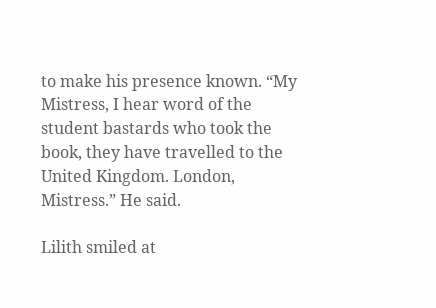to make his presence known. “My Mistress, I hear word of the student bastards who took the book, they have travelled to the United Kingdom. London, Mistress.” He said.

Lilith smiled at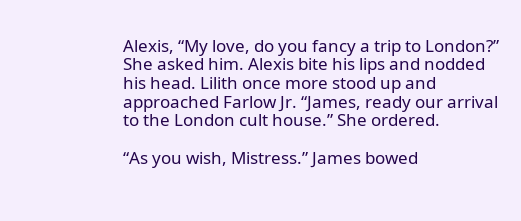Alexis, “My love, do you fancy a trip to London?” She asked him. Alexis bite his lips and nodded his head. Lilith once more stood up and approached Farlow Jr. “James, ready our arrival to the London cult house.” She ordered.

“As you wish, Mistress.” James bowed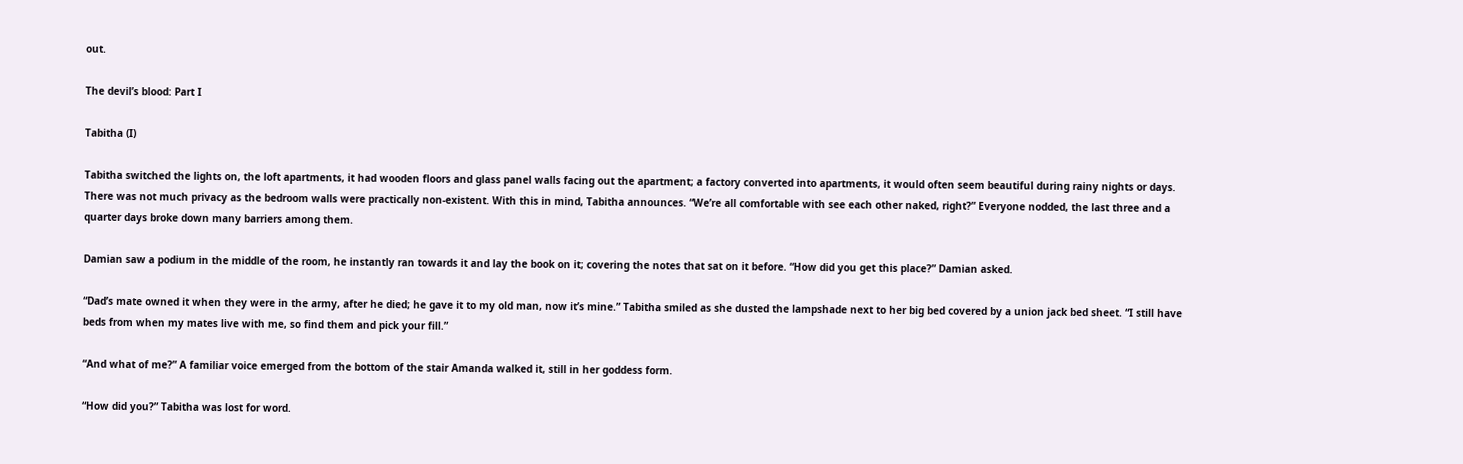out.

The devil’s blood: Part I

Tabitha (I)

Tabitha switched the lights on, the loft apartments, it had wooden floors and glass panel walls facing out the apartment; a factory converted into apartments, it would often seem beautiful during rainy nights or days. There was not much privacy as the bedroom walls were practically non-existent. With this in mind, Tabitha announces. “We’re all comfortable with see each other naked, right?” Everyone nodded, the last three and a quarter days broke down many barriers among them.

Damian saw a podium in the middle of the room, he instantly ran towards it and lay the book on it; covering the notes that sat on it before. “How did you get this place?” Damian asked.

“Dad’s mate owned it when they were in the army, after he died; he gave it to my old man, now it’s mine.” Tabitha smiled as she dusted the lampshade next to her big bed covered by a union jack bed sheet. “I still have beds from when my mates live with me, so find them and pick your fill.”

“And what of me?” A familiar voice emerged from the bottom of the stair Amanda walked it, still in her goddess form.

“How did you?” Tabitha was lost for word.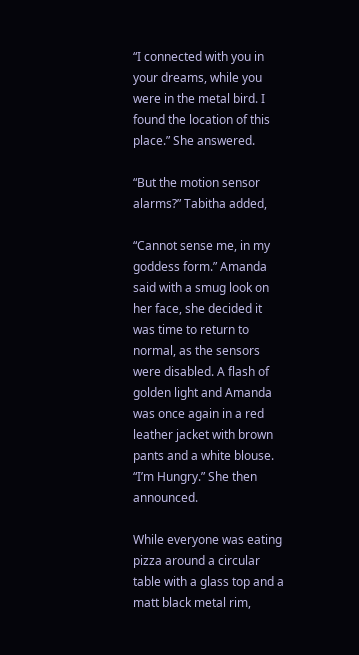“I connected with you in your dreams, while you were in the metal bird. I found the location of this place.” She answered.

“But the motion sensor alarms?” Tabitha added,

“Cannot sense me, in my goddess form.” Amanda said with a smug look on her face, she decided it was time to return to normal, as the sensors were disabled. A flash of golden light and Amanda was once again in a red leather jacket with brown pants and a white blouse. “I’m Hungry.” She then announced.

While everyone was eating pizza around a circular table with a glass top and a matt black metal rim,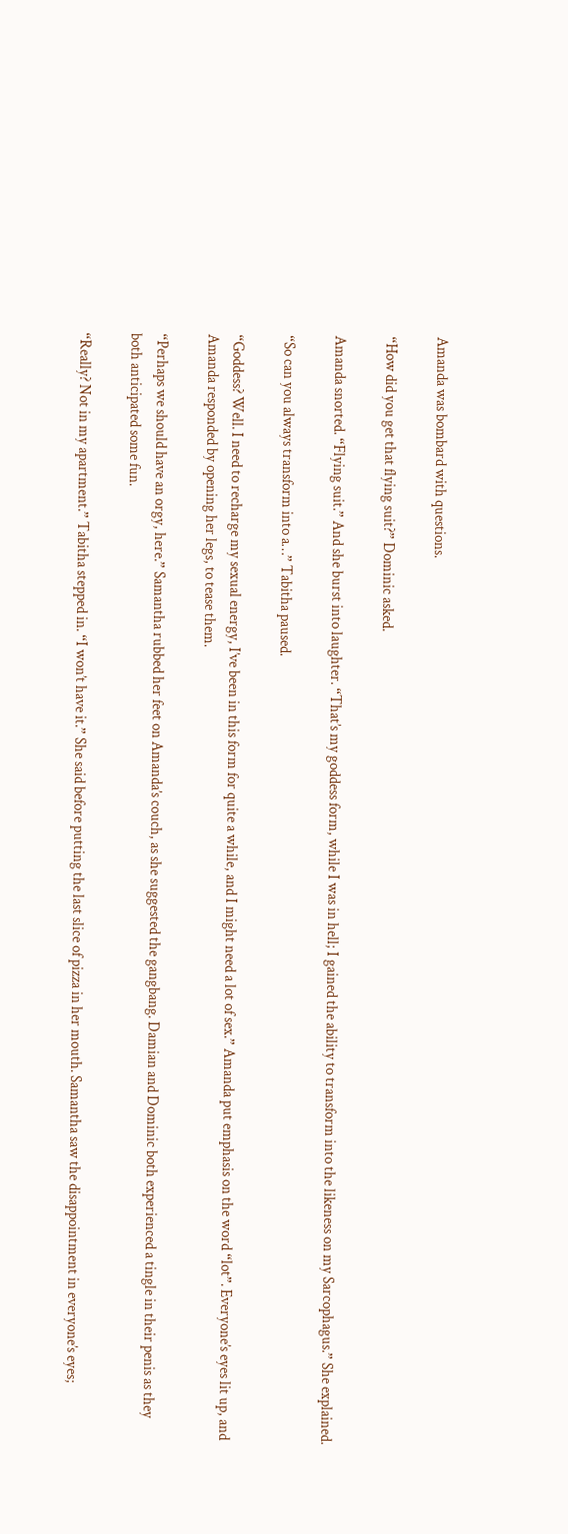Amanda was bombard with questions.

“How did you get that flying suit?” Dominic asked.

Amanda snorted. “Flying suit.” And she burst into laughter. “That’s my goddess form, while I was in hell; I gained the ability to transform into the likeness on my Sarcophagus.” She explained.

“So can you always transform into a…” Tabitha paused.

“Goddess? Well. I need to recharge my sexual energy, I’ve been in this form for quite a while, and I might need a lot of sex.” Amanda put emphasis on the word “lot”. Everyone’s eyes lit up, and Amanda responded by opening her legs, to tease them.

“Perhaps we should have an orgy, here.” Samantha rubbed her feet on Amanda’s couch, as she suggested the gangbang. Damian and Dominic both experienced a tingle in their penis as they both anticipated some fun.

“Really? Not in my apartment.” Tabitha stepped in. “I won’t have it.” She said before putting the last slice of pizza in her mouth. Samantha saw the disappointment in everyone’s eyes;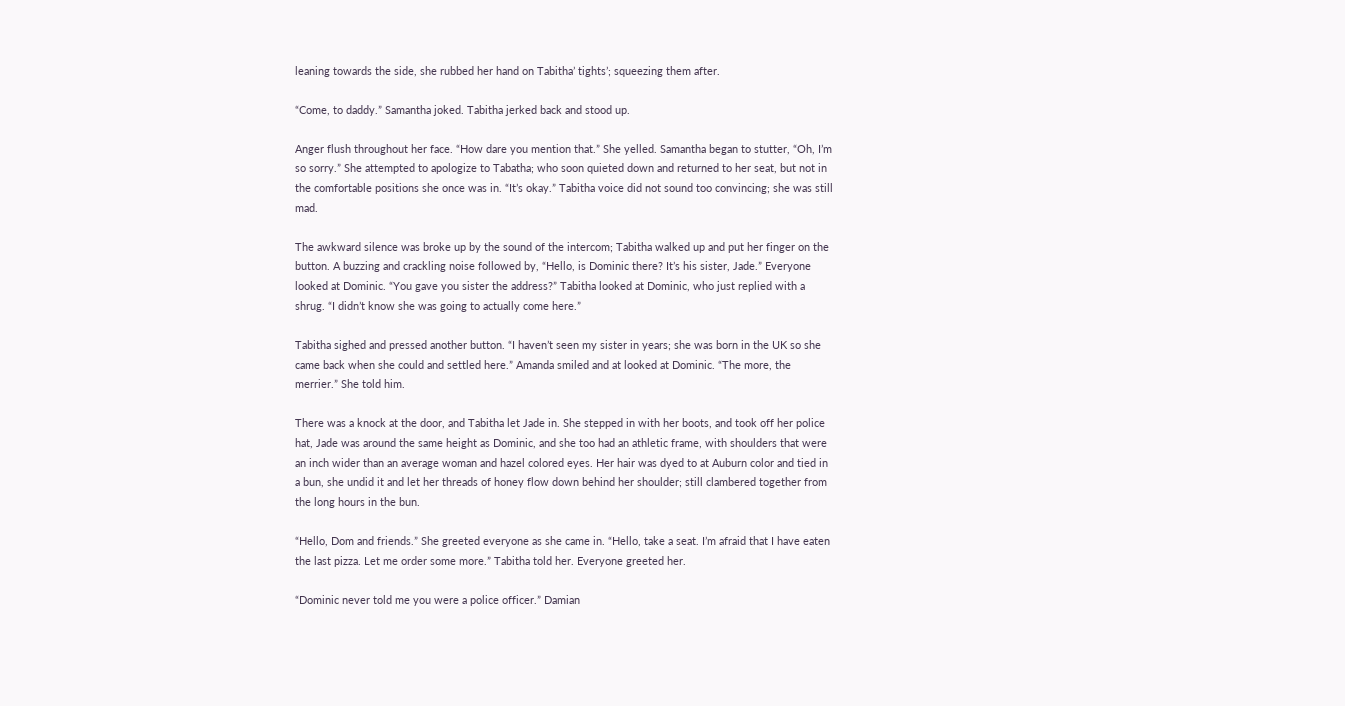leaning towards the side, she rubbed her hand on Tabitha’ tights’; squeezing them after.

“Come, to daddy.” Samantha joked. Tabitha jerked back and stood up.

Anger flush throughout her face. “How dare you mention that.” She yelled. Samantha began to stutter, “Oh, I’m so sorry.” She attempted to apologize to Tabatha; who soon quieted down and returned to her seat, but not in the comfortable positions she once was in. “It’s okay.” Tabitha voice did not sound too convincing; she was still mad.

The awkward silence was broke up by the sound of the intercom; Tabitha walked up and put her finger on the button. A buzzing and crackling noise followed by, “Hello, is Dominic there? It’s his sister, Jade.” Everyone looked at Dominic. “You gave you sister the address?” Tabitha looked at Dominic, who just replied with a shrug. “I didn’t know she was going to actually come here.”

Tabitha sighed and pressed another button. “I haven’t seen my sister in years; she was born in the UK so she came back when she could and settled here.” Amanda smiled and at looked at Dominic. “The more, the merrier.” She told him.

There was a knock at the door, and Tabitha let Jade in. She stepped in with her boots, and took off her police hat, Jade was around the same height as Dominic, and she too had an athletic frame, with shoulders that were an inch wider than an average woman and hazel colored eyes. Her hair was dyed to at Auburn color and tied in a bun, she undid it and let her threads of honey flow down behind her shoulder; still clambered together from the long hours in the bun.

“Hello, Dom and friends.” She greeted everyone as she came in. “Hello, take a seat. I’m afraid that I have eaten the last pizza. Let me order some more.” Tabitha told her. Everyone greeted her.

“Dominic never told me you were a police officer.” Damian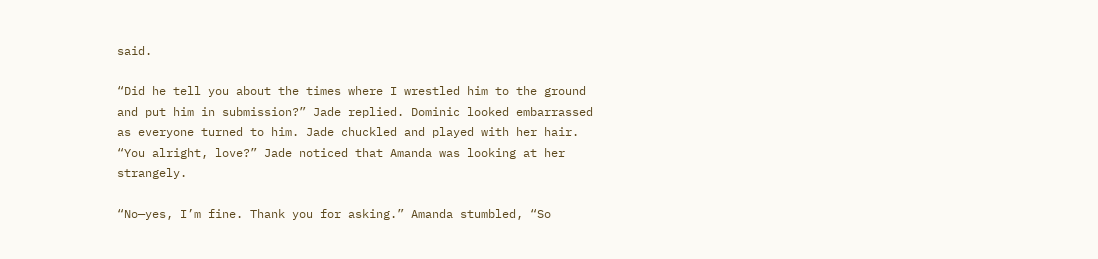said.

“Did he tell you about the times where I wrestled him to the ground and put him in submission?” Jade replied. Dominic looked embarrassed as everyone turned to him. Jade chuckled and played with her hair. “You alright, love?” Jade noticed that Amanda was looking at her strangely.

“No—yes, I’m fine. Thank you for asking.” Amanda stumbled, “So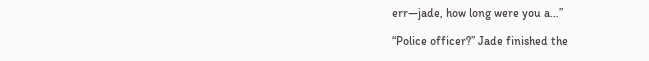err—jade, how long were you a…”

“Police officer?” Jade finished the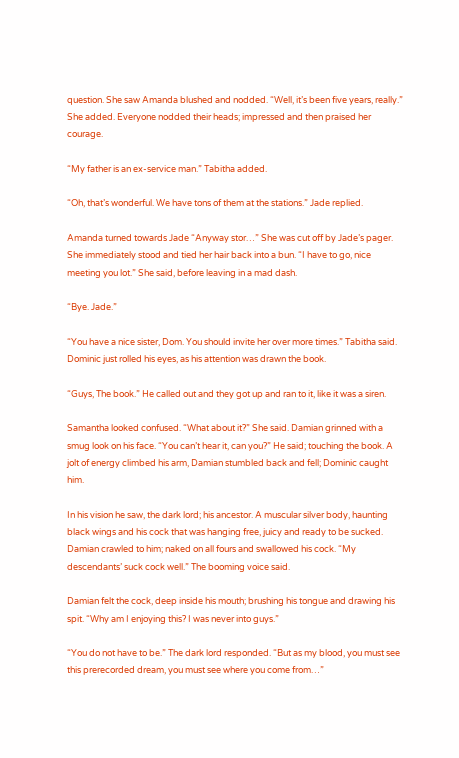question. She saw Amanda blushed and nodded. “Well, it’s been five years, really.” She added. Everyone nodded their heads; impressed and then praised her courage.

“My father is an ex-service man.” Tabitha added.

“Oh, that’s wonderful. We have tons of them at the stations.” Jade replied.

Amanda turned towards Jade “Anyway stor…” She was cut off by Jade’s pager. She immediately stood and tied her hair back into a bun. “I have to go, nice meeting you lot.” She said, before leaving in a mad dash.

“Bye. Jade.”

“You have a nice sister, Dom. You should invite her over more times.” Tabitha said. Dominic just rolled his eyes, as his attention was drawn the book.

“Guys, The book.” He called out and they got up and ran to it, like it was a siren.

Samantha looked confused. “What about it?” She said. Damian grinned with a smug look on his face. “You can’t hear it, can you?” He said; touching the book. A jolt of energy climbed his arm, Damian stumbled back and fell; Dominic caught him.

In his vision he saw, the dark lord; his ancestor. A muscular silver body, haunting black wings and his cock that was hanging free, juicy and ready to be sucked. Damian crawled to him; naked on all fours and swallowed his cock. “My descendants’ suck cock well.” The booming voice said.

Damian felt the cock, deep inside his mouth; brushing his tongue and drawing his spit. “Why am I enjoying this? I was never into guys.”

“You do not have to be.” The dark lord responded. “But as my blood, you must see this prerecorded dream, you must see where you come from…”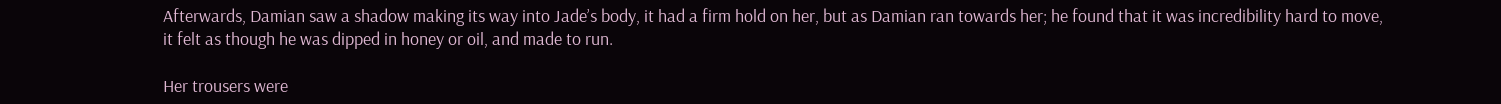Afterwards, Damian saw a shadow making its way into Jade’s body, it had a firm hold on her, but as Damian ran towards her; he found that it was incredibility hard to move, it felt as though he was dipped in honey or oil, and made to run.

Her trousers were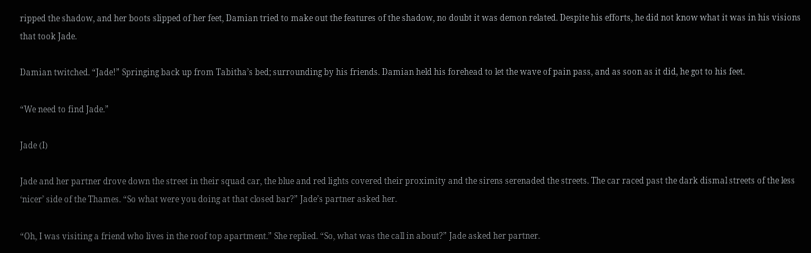ripped the shadow, and her boots slipped of her feet, Damian tried to make out the features of the shadow, no doubt it was demon related. Despite his efforts, he did not know what it was in his visions that took Jade.

Damian twitched. “Jade!” Springing back up from Tabitha’s bed; surrounding by his friends. Damian held his forehead to let the wave of pain pass, and as soon as it did, he got to his feet.

“We need to find Jade.”

Jade (I)

Jade and her partner drove down the street in their squad car, the blue and red lights covered their proximity and the sirens serenaded the streets. The car raced past the dark dismal streets of the less ‘nicer’ side of the Thames. “So what were you doing at that closed bar?” Jade’s partner asked her.

“Oh, I was visiting a friend who lives in the roof top apartment.” She replied. “So, what was the call in about?” Jade asked her partner.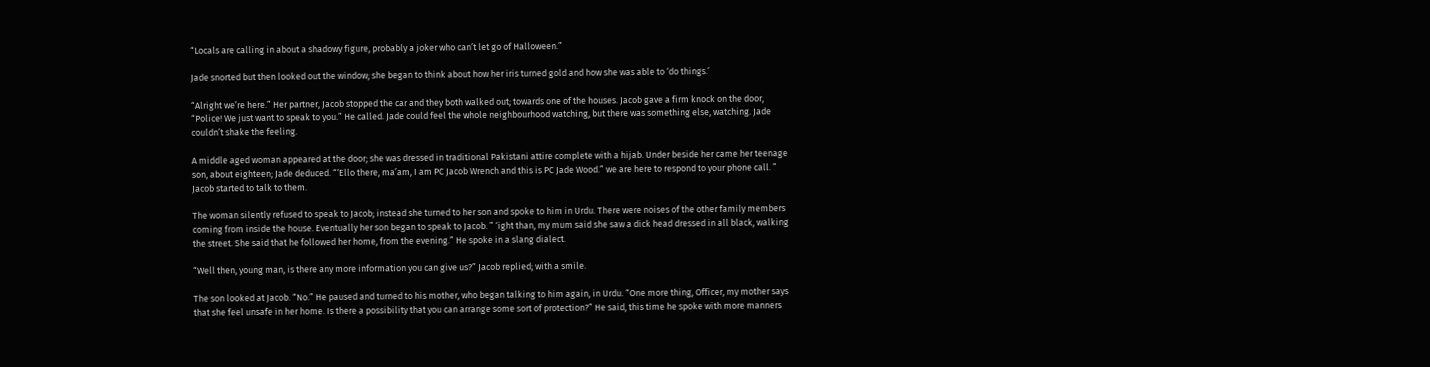“Locals are calling in about a shadowy figure, probably a joker who can’t let go of Halloween.”

Jade snorted but then looked out the window; she began to think about how her iris turned gold and how she was able to ‘do things.’

“Alright we’re here.” Her partner, Jacob stopped the car and they both walked out; towards one of the houses. Jacob gave a firm knock on the door, “Police! We just want to speak to you.” He called. Jade could feel the whole neighbourhood watching, but there was something else, watching. Jade couldn’t shake the feeling.

A middle aged woman appeared at the door; she was dressed in traditional Pakistani attire complete with a hijab. Under beside her came her teenage son, about eighteen; Jade deduced. “‘Ello there, ma’am, I am PC Jacob Wrench and this is PC Jade Wood.” we are here to respond to your phone call. ” Jacob started to talk to them.

The woman silently refused to speak to Jacob; instead she turned to her son and spoke to him in Urdu. There were noises of the other family members coming from inside the house. Eventually her son began to speak to Jacob. ” ‘ight than, my mum said she saw a dick head dressed in all black, walking the street. She said that he followed her home, from the evening.” He spoke in a slang dialect.

“Well then, young man, is there any more information you can give us?” Jacob replied; with a smile.

The son looked at Jacob. “No.” He paused and turned to his mother, who began talking to him again, in Urdu. “One more thing, Officer, my mother says that she feel unsafe in her home. Is there a possibility that you can arrange some sort of protection?” He said, this time he spoke with more manners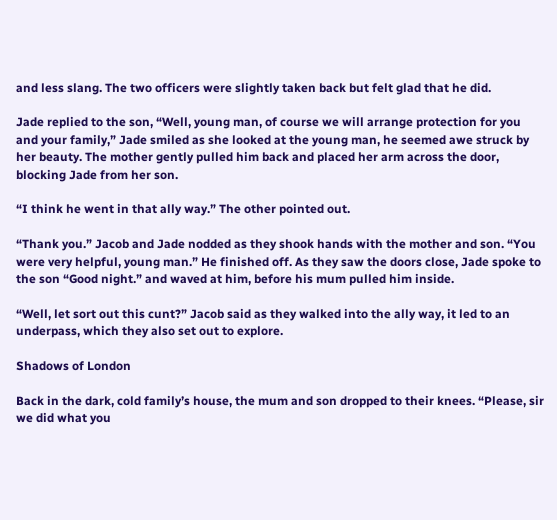and less slang. The two officers were slightly taken back but felt glad that he did.

Jade replied to the son, “Well, young man, of course we will arrange protection for you and your family,” Jade smiled as she looked at the young man, he seemed awe struck by her beauty. The mother gently pulled him back and placed her arm across the door, blocking Jade from her son.

“I think he went in that ally way.” The other pointed out.

“Thank you.” Jacob and Jade nodded as they shook hands with the mother and son. “You were very helpful, young man.” He finished off. As they saw the doors close, Jade spoke to the son “Good night.” and waved at him, before his mum pulled him inside.

“Well, let sort out this cunt?” Jacob said as they walked into the ally way, it led to an underpass, which they also set out to explore.

Shadows of London

Back in the dark, cold family’s house, the mum and son dropped to their knees. “Please, sir we did what you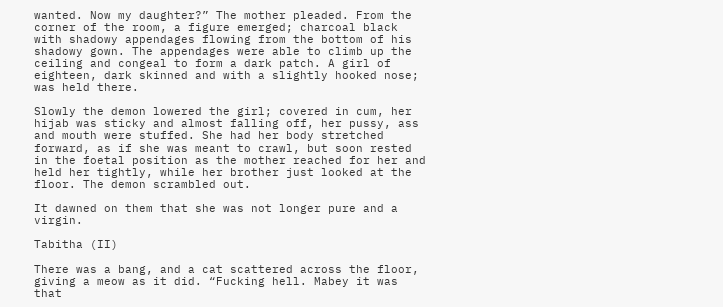wanted. Now my daughter?” The mother pleaded. From the corner of the room, a figure emerged; charcoal black with shadowy appendages flowing from the bottom of his shadowy gown. The appendages were able to climb up the ceiling and congeal to form a dark patch. A girl of eighteen, dark skinned and with a slightly hooked nose; was held there.

Slowly the demon lowered the girl; covered in cum, her hijab was sticky and almost falling off, her pussy, ass and mouth were stuffed. She had her body stretched forward, as if she was meant to crawl, but soon rested in the foetal position as the mother reached for her and held her tightly, while her brother just looked at the floor. The demon scrambled out.

It dawned on them that she was not longer pure and a virgin.

Tabitha (II)

There was a bang, and a cat scattered across the floor, giving a meow as it did. “Fucking hell. Mabey it was that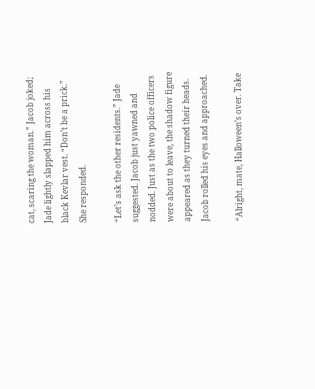cat, scaring the woman.” Jacob joked; Jade lightly slapped him across his black Kevlar vest. “Don’t be a prick.” She responded.

“Let’s ask the other residents.” Jade suggested. Jacob just yawned and nodded. Just as the two police officers were about to leave, the shadow figure appeared as they turned their heads. Jacob rolled his eyes and approached.

“Alright, mate, Halloween’s over. Take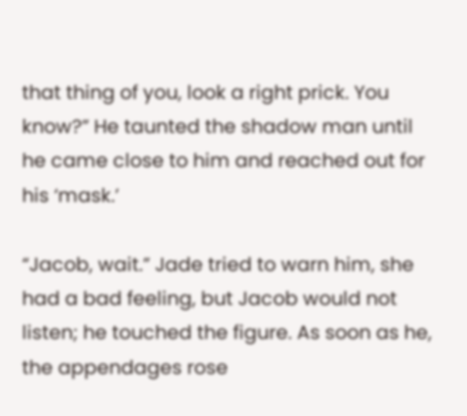that thing of you, look a right prick. You know?” He taunted the shadow man until he came close to him and reached out for his ‘mask.’

“Jacob, wait.” Jade tried to warn him, she had a bad feeling, but Jacob would not listen; he touched the figure. As soon as he, the appendages rose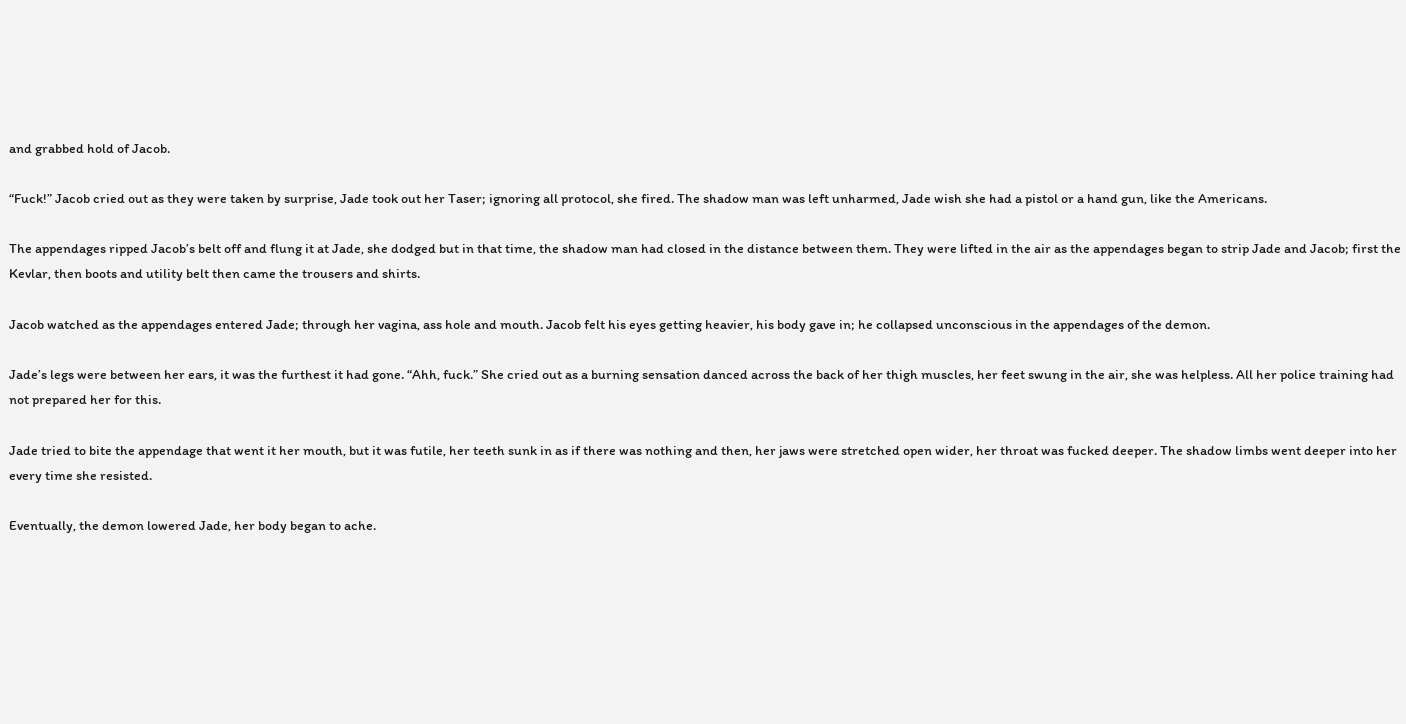and grabbed hold of Jacob.

“Fuck!” Jacob cried out as they were taken by surprise, Jade took out her Taser; ignoring all protocol, she fired. The shadow man was left unharmed, Jade wish she had a pistol or a hand gun, like the Americans.

The appendages ripped Jacob’s belt off and flung it at Jade, she dodged but in that time, the shadow man had closed in the distance between them. They were lifted in the air as the appendages began to strip Jade and Jacob; first the Kevlar, then boots and utility belt then came the trousers and shirts.

Jacob watched as the appendages entered Jade; through her vagina, ass hole and mouth. Jacob felt his eyes getting heavier, his body gave in; he collapsed unconscious in the appendages of the demon.

Jade’s legs were between her ears, it was the furthest it had gone. “Ahh, fuck.” She cried out as a burning sensation danced across the back of her thigh muscles, her feet swung in the air, she was helpless. All her police training had not prepared her for this.

Jade tried to bite the appendage that went it her mouth, but it was futile, her teeth sunk in as if there was nothing and then, her jaws were stretched open wider, her throat was fucked deeper. The shadow limbs went deeper into her every time she resisted.

Eventually, the demon lowered Jade, her body began to ache.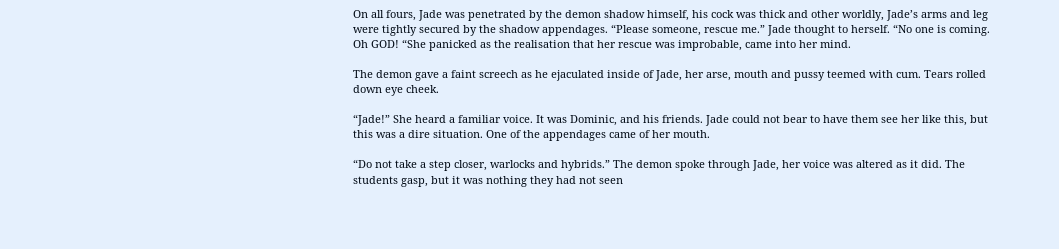On all fours, Jade was penetrated by the demon shadow himself, his cock was thick and other worldly, Jade’s arms and leg were tightly secured by the shadow appendages. “Please someone, rescue me.” Jade thought to herself. “No one is coming. Oh GOD! “She panicked as the realisation that her rescue was improbable, came into her mind.

The demon gave a faint screech as he ejaculated inside of Jade, her arse, mouth and pussy teemed with cum. Tears rolled down eye cheek.

“Jade!” She heard a familiar voice. It was Dominic, and his friends. Jade could not bear to have them see her like this, but this was a dire situation. One of the appendages came of her mouth.

“Do not take a step closer, warlocks and hybrids.” The demon spoke through Jade, her voice was altered as it did. The students gasp, but it was nothing they had not seen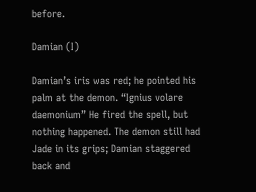before.

Damian (I)

Damian’s iris was red; he pointed his palm at the demon. “Ignius volare daemonium” He fired the spell, but nothing happened. The demon still had Jade in its grips; Damian staggered back and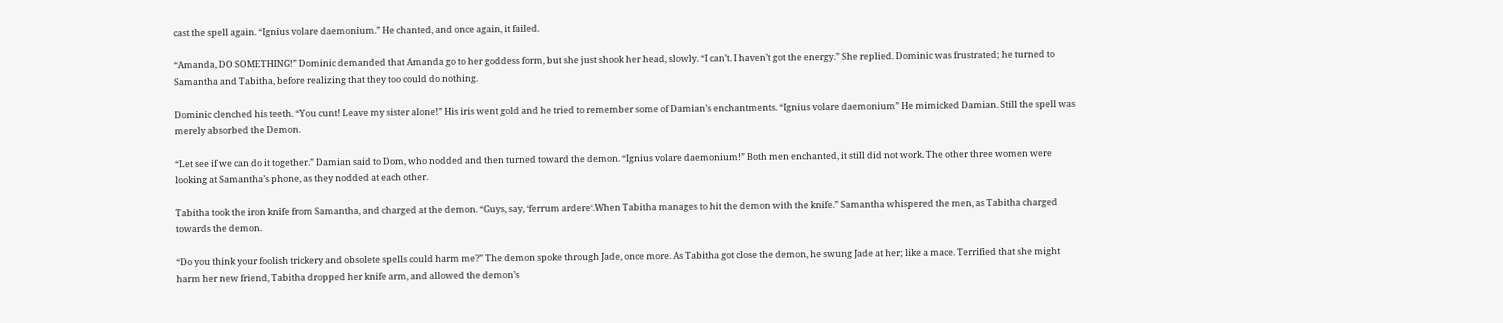cast the spell again. “Ignius volare daemonium.” He chanted, and once again, it failed.

“Amanda, DO SOMETHING!” Dominic demanded that Amanda go to her goddess form, but she just shook her head, slowly. “I can’t. I haven’t got the energy.” She replied. Dominic was frustrated; he turned to Samantha and Tabitha, before realizing that they too could do nothing.

Dominic clenched his teeth. “You cunt! Leave my sister alone!” His iris went gold and he tried to remember some of Damian’s enchantments. “Ignius volare daemonium” He mimicked Damian. Still the spell was merely absorbed the Demon.

“Let see if we can do it together.” Damian said to Dom, who nodded and then turned toward the demon. “Ignius volare daemonium!” Both men enchanted, it still did not work. The other three women were looking at Samantha’s phone, as they nodded at each other.

Tabitha took the iron knife from Samantha, and charged at the demon. “Guys, say, ‘ferrum ardere‘.When Tabitha manages to hit the demon with the knife.” Samantha whispered the men, as Tabitha charged towards the demon.

“Do you think your foolish trickery and obsolete spells could harm me?” The demon spoke through Jade, once more. As Tabitha got close the demon, he swung Jade at her; like a mace. Terrified that she might harm her new friend, Tabitha dropped her knife arm, and allowed the demon’s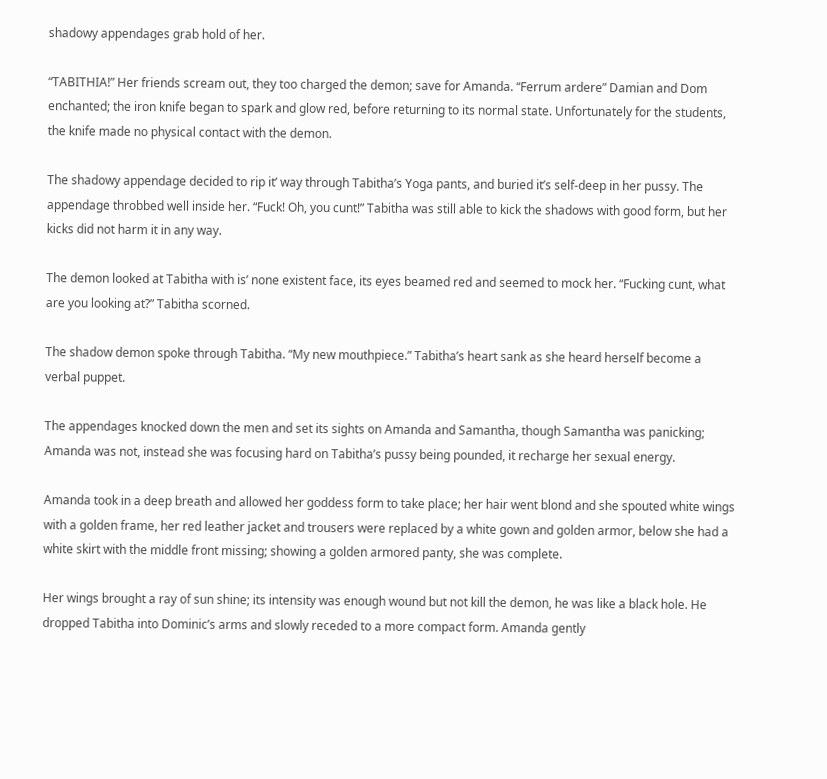shadowy appendages grab hold of her.

“TABITHIA!” Her friends scream out, they too charged the demon; save for Amanda. “Ferrum ardere” Damian and Dom enchanted; the iron knife began to spark and glow red, before returning to its normal state. Unfortunately for the students, the knife made no physical contact with the demon.

The shadowy appendage decided to rip it’ way through Tabitha’s Yoga pants, and buried it’s self-deep in her pussy. The appendage throbbed well inside her. “Fuck! Oh, you cunt!” Tabitha was still able to kick the shadows with good form, but her kicks did not harm it in any way.

The demon looked at Tabitha with is’ none existent face, its eyes beamed red and seemed to mock her. “Fucking cunt, what are you looking at?” Tabitha scorned.

The shadow demon spoke through Tabitha. “My new mouthpiece.” Tabitha’s heart sank as she heard herself become a verbal puppet.

The appendages knocked down the men and set its sights on Amanda and Samantha, though Samantha was panicking; Amanda was not, instead she was focusing hard on Tabitha’s pussy being pounded, it recharge her sexual energy.

Amanda took in a deep breath and allowed her goddess form to take place; her hair went blond and she spouted white wings with a golden frame, her red leather jacket and trousers were replaced by a white gown and golden armor, below she had a white skirt with the middle front missing; showing a golden armored panty, she was complete.

Her wings brought a ray of sun shine; its intensity was enough wound but not kill the demon, he was like a black hole. He dropped Tabitha into Dominic’s arms and slowly receded to a more compact form. Amanda gently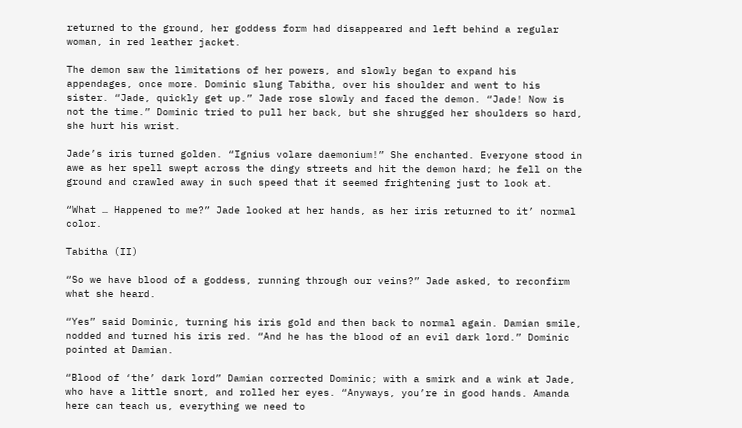returned to the ground, her goddess form had disappeared and left behind a regular woman, in red leather jacket.

The demon saw the limitations of her powers, and slowly began to expand his appendages, once more. Dominic slung Tabitha, over his shoulder and went to his sister. “Jade, quickly get up.” Jade rose slowly and faced the demon. “Jade! Now is not the time.” Dominic tried to pull her back, but she shrugged her shoulders so hard, she hurt his wrist.

Jade’s iris turned golden. “Ignius volare daemonium!” She enchanted. Everyone stood in awe as her spell swept across the dingy streets and hit the demon hard; he fell on the ground and crawled away in such speed that it seemed frightening just to look at.

“What … Happened to me?” Jade looked at her hands, as her iris returned to it’ normal color.

Tabitha (II)

“So we have blood of a goddess, running through our veins?” Jade asked, to reconfirm what she heard.

“Yes” said Dominic, turning his iris gold and then back to normal again. Damian smile, nodded and turned his iris red. “And he has the blood of an evil dark lord.” Dominic pointed at Damian.

“Blood of ‘the’ dark lord” Damian corrected Dominic; with a smirk and a wink at Jade, who have a little snort, and rolled her eyes. “Anyways, you’re in good hands. Amanda here can teach us, everything we need to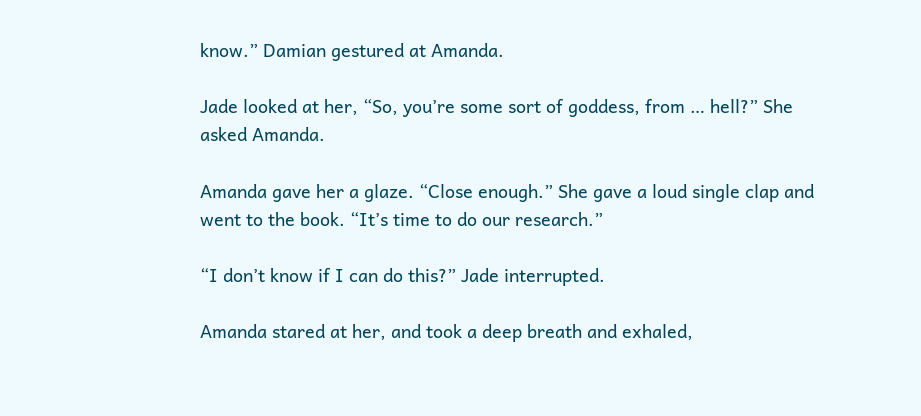know.” Damian gestured at Amanda.

Jade looked at her, “So, you’re some sort of goddess, from … hell?” She asked Amanda.

Amanda gave her a glaze. “Close enough.” She gave a loud single clap and went to the book. “It’s time to do our research.”

“I don’t know if I can do this?” Jade interrupted.

Amanda stared at her, and took a deep breath and exhaled,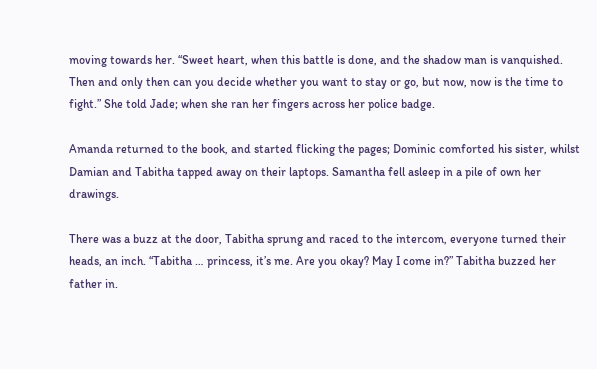moving towards her. “Sweet heart, when this battle is done, and the shadow man is vanquished. Then and only then can you decide whether you want to stay or go, but now, now is the time to fight.” She told Jade; when she ran her fingers across her police badge.

Amanda returned to the book, and started flicking the pages; Dominic comforted his sister, whilst Damian and Tabitha tapped away on their laptops. Samantha fell asleep in a pile of own her drawings.

There was a buzz at the door, Tabitha sprung and raced to the intercom, everyone turned their heads, an inch. “Tabitha … princess, it’s me. Are you okay? May I come in?” Tabitha buzzed her father in.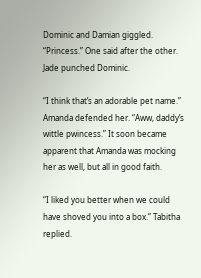Dominic and Damian giggled. “Princess.” One said after the other. Jade punched Dominic.

“I think that’s an adorable pet name.” Amanda defended her. “Aww, daddy’s wittle pwincess.” It soon became apparent that Amanda was mocking her as well, but all in good faith.

“I liked you better when we could have shoved you into a box.” Tabitha replied.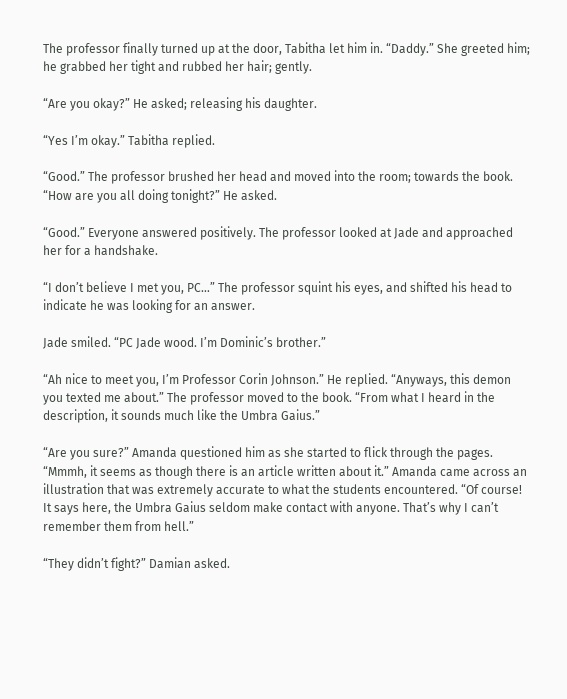The professor finally turned up at the door, Tabitha let him in. “Daddy.” She greeted him; he grabbed her tight and rubbed her hair; gently.

“Are you okay?” He asked; releasing his daughter.

“Yes I’m okay.” Tabitha replied.

“Good.” The professor brushed her head and moved into the room; towards the book. “How are you all doing tonight?” He asked.

“Good.” Everyone answered positively. The professor looked at Jade and approached her for a handshake.

“I don’t believe I met you, PC…” The professor squint his eyes, and shifted his head to indicate he was looking for an answer.

Jade smiled. “PC Jade wood. I’m Dominic’s brother.”

“Ah nice to meet you, I’m Professor Corin Johnson.” He replied. “Anyways, this demon you texted me about.” The professor moved to the book. “From what I heard in the description, it sounds much like the Umbra Gaius.”

“Are you sure?” Amanda questioned him as she started to flick through the pages. “Mmmh, it seems as though there is an article written about it.” Amanda came across an illustration that was extremely accurate to what the students encountered. “Of course! It says here, the Umbra Gaius seldom make contact with anyone. That’s why I can’t remember them from hell.”

“They didn’t fight?” Damian asked.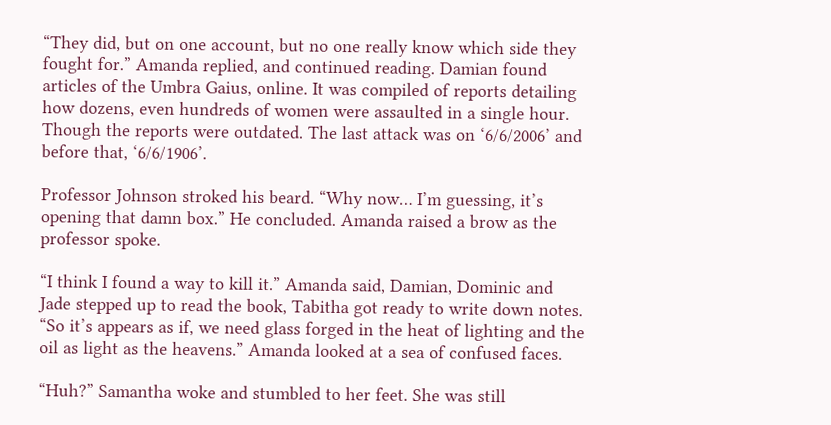“They did, but on one account, but no one really know which side they fought for.” Amanda replied, and continued reading. Damian found articles of the Umbra Gaius, online. It was compiled of reports detailing how dozens, even hundreds of women were assaulted in a single hour. Though the reports were outdated. The last attack was on ‘6/6/2006’ and before that, ‘6/6/1906’.

Professor Johnson stroked his beard. “Why now… I’m guessing, it’s opening that damn box.” He concluded. Amanda raised a brow as the professor spoke.

“I think I found a way to kill it.” Amanda said, Damian, Dominic and Jade stepped up to read the book, Tabitha got ready to write down notes. “So it’s appears as if, we need glass forged in the heat of lighting and the oil as light as the heavens.” Amanda looked at a sea of confused faces.

“Huh?” Samantha woke and stumbled to her feet. She was still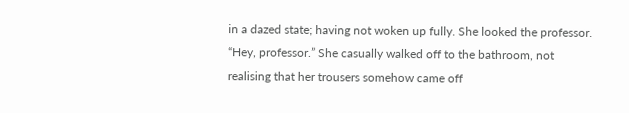in a dazed state; having not woken up fully. She looked the professor. “Hey, professor.” She casually walked off to the bathroom, not realising that her trousers somehow came off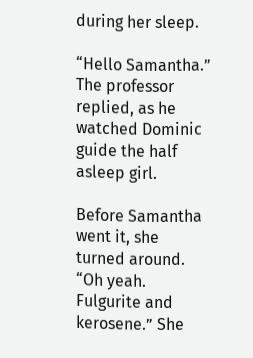during her sleep.

“Hello Samantha.” The professor replied, as he watched Dominic guide the half asleep girl.

Before Samantha went it, she turned around. “Oh yeah. Fulgurite and kerosene.” She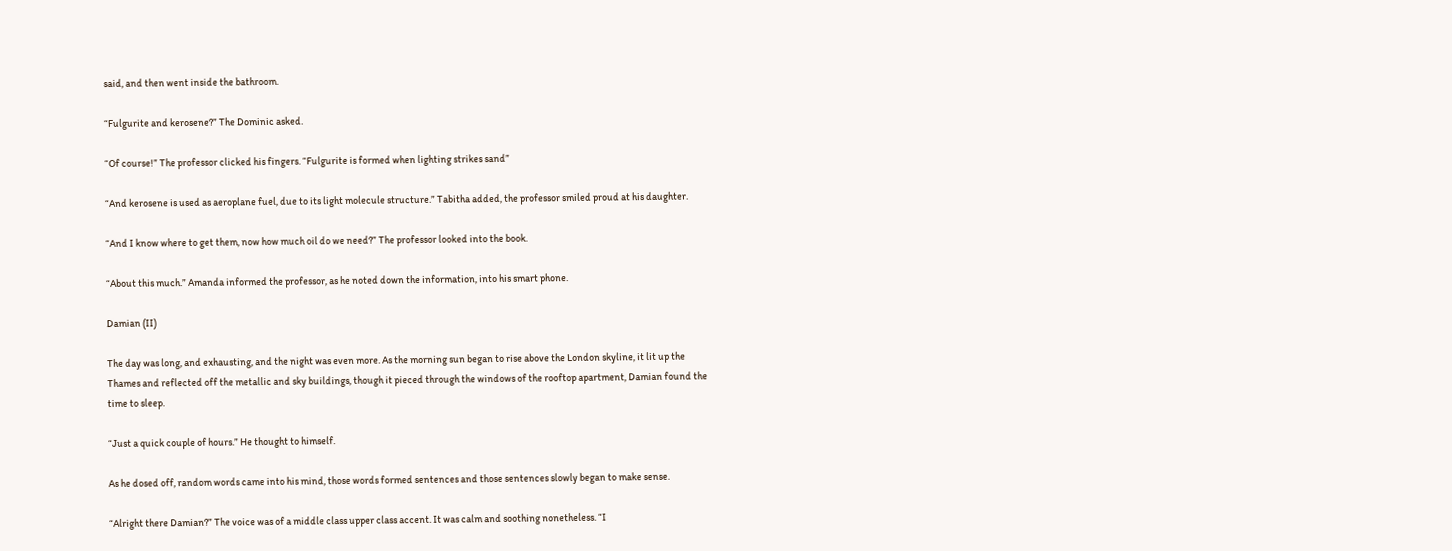said, and then went inside the bathroom.

“Fulgurite and kerosene?” The Dominic asked.

“Of course!” The professor clicked his fingers. “Fulgurite is formed when lighting strikes sand”

“And kerosene is used as aeroplane fuel, due to its light molecule structure.” Tabitha added, the professor smiled proud at his daughter.

“And I know where to get them, now how much oil do we need?” The professor looked into the book.

“About this much.” Amanda informed the professor, as he noted down the information, into his smart phone.

Damian (II)

The day was long, and exhausting, and the night was even more. As the morning sun began to rise above the London skyline, it lit up the Thames and reflected off the metallic and sky buildings, though it pieced through the windows of the rooftop apartment, Damian found the time to sleep.

“Just a quick couple of hours.” He thought to himself.

As he dosed off, random words came into his mind, those words formed sentences and those sentences slowly began to make sense.

“Alright there Damian?” The voice was of a middle class upper class accent. It was calm and soothing nonetheless. “I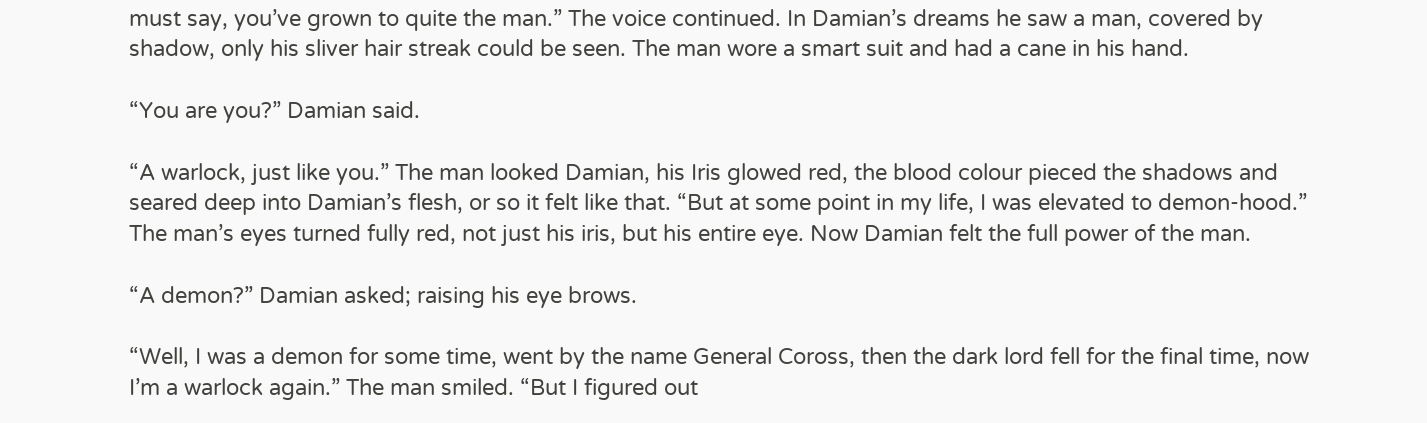must say, you’ve grown to quite the man.” The voice continued. In Damian’s dreams he saw a man, covered by shadow, only his sliver hair streak could be seen. The man wore a smart suit and had a cane in his hand.

“You are you?” Damian said.

“A warlock, just like you.” The man looked Damian, his Iris glowed red, the blood colour pieced the shadows and seared deep into Damian’s flesh, or so it felt like that. “But at some point in my life, I was elevated to demon-hood.” The man’s eyes turned fully red, not just his iris, but his entire eye. Now Damian felt the full power of the man.

“A demon?” Damian asked; raising his eye brows.

“Well, I was a demon for some time, went by the name General Coross, then the dark lord fell for the final time, now I’m a warlock again.” The man smiled. “But I figured out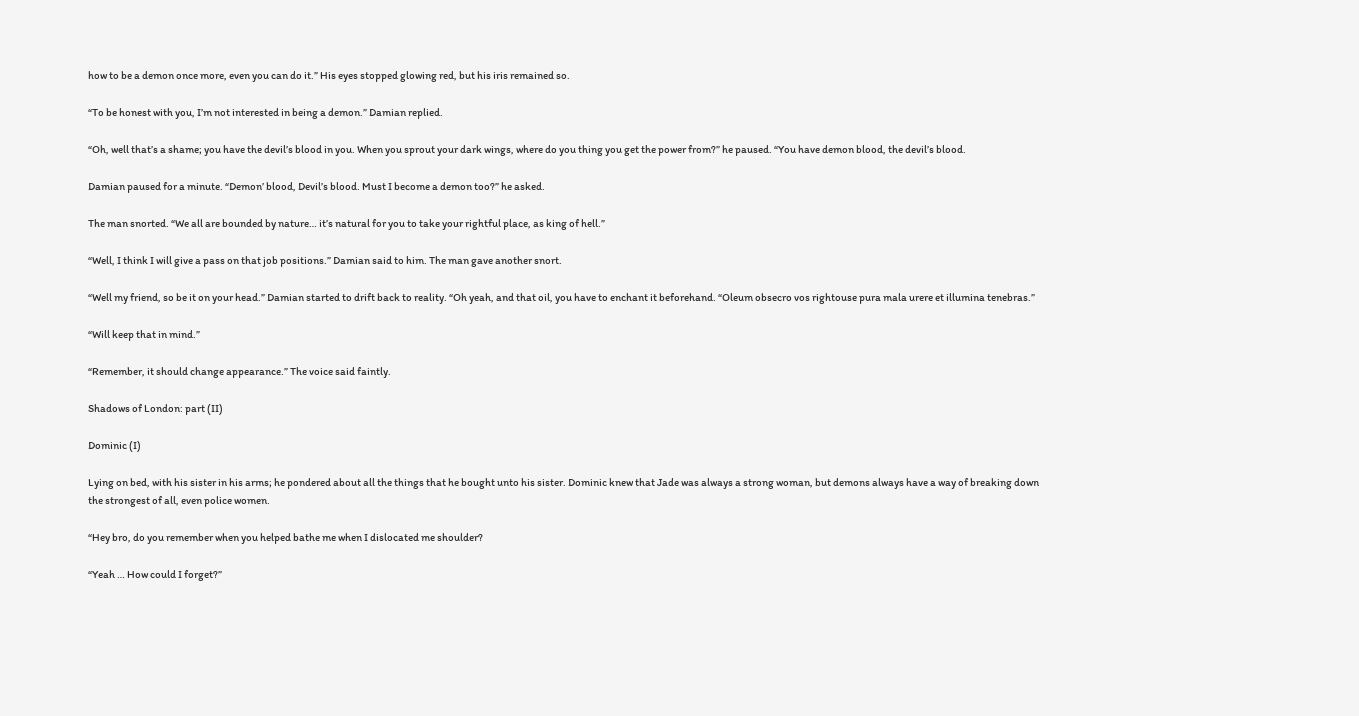how to be a demon once more, even you can do it.” His eyes stopped glowing red, but his iris remained so.

“To be honest with you, I’m not interested in being a demon.” Damian replied.

“Oh, well that’s a shame; you have the devil’s blood in you. When you sprout your dark wings, where do you thing you get the power from?” he paused. “You have demon blood, the devil’s blood.

Damian paused for a minute. “Demon’ blood, Devil’s blood. Must I become a demon too?” he asked.

The man snorted. “We all are bounded by nature… it’s natural for you to take your rightful place, as king of hell.”

“Well, I think I will give a pass on that job positions.” Damian said to him. The man gave another snort.

“Well my friend, so be it on your head.” Damian started to drift back to reality. “Oh yeah, and that oil, you have to enchant it beforehand. “Oleum obsecro vos rightouse pura mala urere et illumina tenebras.”

“Will keep that in mind.”

“Remember, it should change appearance.” The voice said faintly.

Shadows of London: part (II)

Dominic (I)

Lying on bed, with his sister in his arms; he pondered about all the things that he bought unto his sister. Dominic knew that Jade was always a strong woman, but demons always have a way of breaking down the strongest of all, even police women.

“Hey bro, do you remember when you helped bathe me when I dislocated me shoulder?

“Yeah … How could I forget?”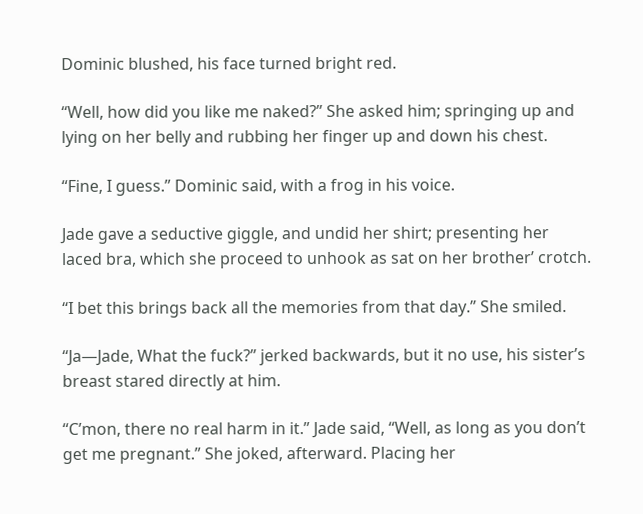Dominic blushed, his face turned bright red.

“Well, how did you like me naked?” She asked him; springing up and lying on her belly and rubbing her finger up and down his chest.

“Fine, I guess.” Dominic said, with a frog in his voice.

Jade gave a seductive giggle, and undid her shirt; presenting her laced bra, which she proceed to unhook as sat on her brother’ crotch.

“I bet this brings back all the memories from that day.” She smiled.

“Ja—Jade, What the fuck?” jerked backwards, but it no use, his sister’s breast stared directly at him.

“C’mon, there no real harm in it.” Jade said, “Well, as long as you don’t get me pregnant.” She joked, afterward. Placing her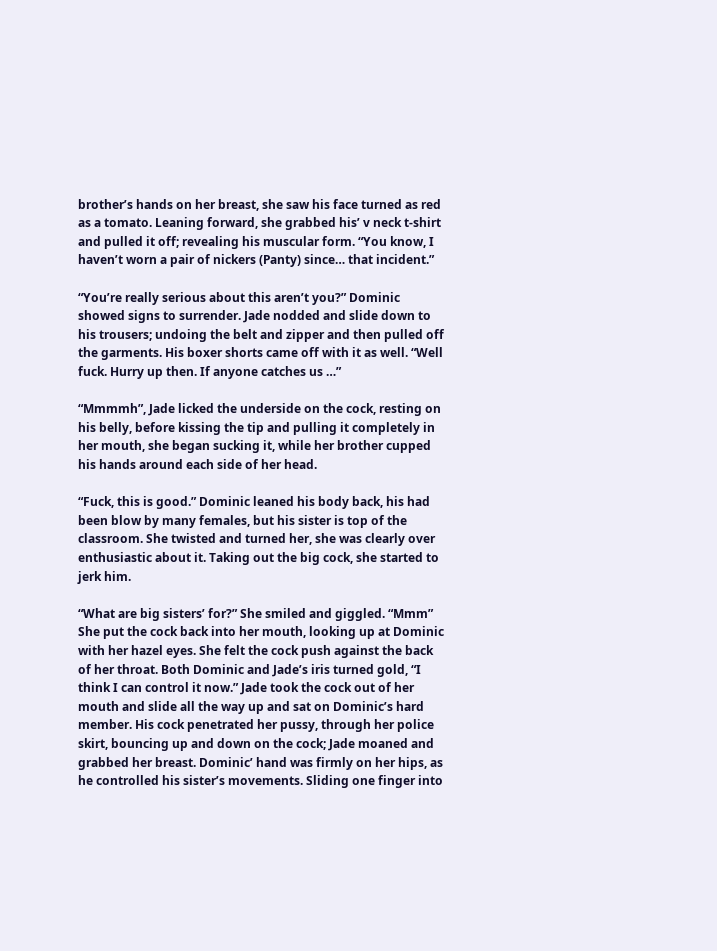brother’s hands on her breast, she saw his face turned as red as a tomato. Leaning forward, she grabbed his’ v neck t-shirt and pulled it off; revealing his muscular form. “You know, I haven’t worn a pair of nickers (Panty) since… that incident.”

“You’re really serious about this aren’t you?” Dominic showed signs to surrender. Jade nodded and slide down to his trousers; undoing the belt and zipper and then pulled off the garments. His boxer shorts came off with it as well. “Well fuck. Hurry up then. If anyone catches us …”

“Mmmmh”, Jade licked the underside on the cock, resting on his belly, before kissing the tip and pulling it completely in her mouth, she began sucking it, while her brother cupped his hands around each side of her head.

“Fuck, this is good.” Dominic leaned his body back, his had been blow by many females, but his sister is top of the classroom. She twisted and turned her, she was clearly over enthusiastic about it. Taking out the big cock, she started to jerk him.

“What are big sisters’ for?” She smiled and giggled. “Mmm” She put the cock back into her mouth, looking up at Dominic with her hazel eyes. She felt the cock push against the back of her throat. Both Dominic and Jade’s iris turned gold, “I think I can control it now.” Jade took the cock out of her mouth and slide all the way up and sat on Dominic’s hard member. His cock penetrated her pussy, through her police skirt, bouncing up and down on the cock; Jade moaned and grabbed her breast. Dominic’ hand was firmly on her hips, as he controlled his sister’s movements. Sliding one finger into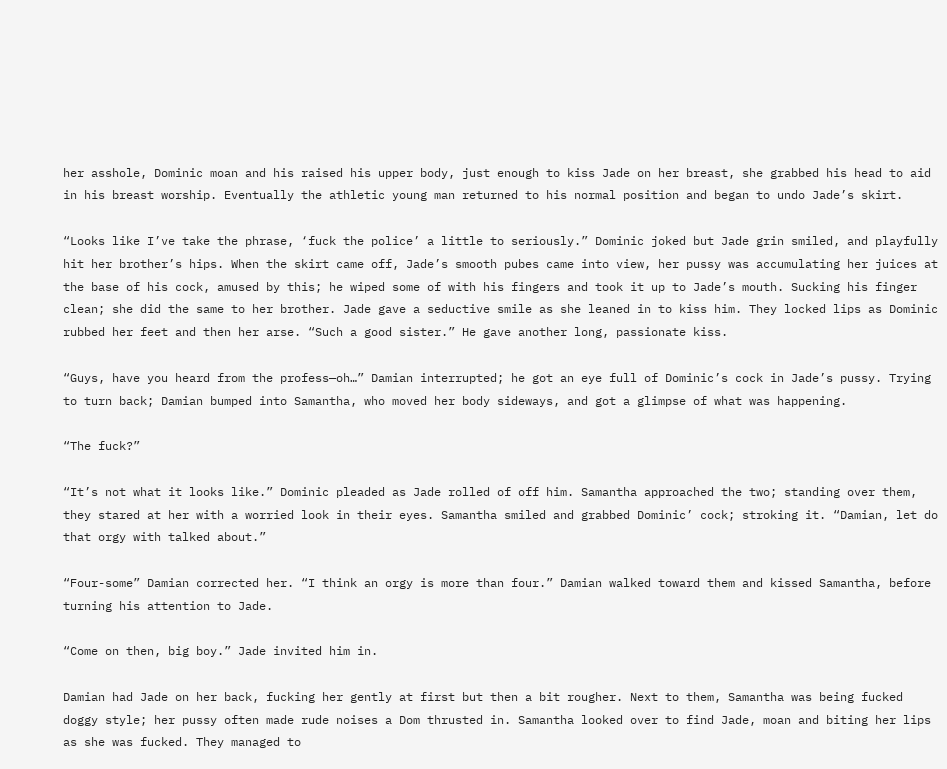her asshole, Dominic moan and his raised his upper body, just enough to kiss Jade on her breast, she grabbed his head to aid in his breast worship. Eventually the athletic young man returned to his normal position and began to undo Jade’s skirt.

“Looks like I’ve take the phrase, ‘fuck the police’ a little to seriously.” Dominic joked but Jade grin smiled, and playfully hit her brother’s hips. When the skirt came off, Jade’s smooth pubes came into view, her pussy was accumulating her juices at the base of his cock, amused by this; he wiped some of with his fingers and took it up to Jade’s mouth. Sucking his finger clean; she did the same to her brother. Jade gave a seductive smile as she leaned in to kiss him. They locked lips as Dominic rubbed her feet and then her arse. “Such a good sister.” He gave another long, passionate kiss.

“Guys, have you heard from the profess—oh…” Damian interrupted; he got an eye full of Dominic’s cock in Jade’s pussy. Trying to turn back; Damian bumped into Samantha, who moved her body sideways, and got a glimpse of what was happening.

“The fuck?”

“It’s not what it looks like.” Dominic pleaded as Jade rolled of off him. Samantha approached the two; standing over them, they stared at her with a worried look in their eyes. Samantha smiled and grabbed Dominic’ cock; stroking it. “Damian, let do that orgy with talked about.”

“Four-some” Damian corrected her. “I think an orgy is more than four.” Damian walked toward them and kissed Samantha, before turning his attention to Jade.

“Come on then, big boy.” Jade invited him in.

Damian had Jade on her back, fucking her gently at first but then a bit rougher. Next to them, Samantha was being fucked doggy style; her pussy often made rude noises a Dom thrusted in. Samantha looked over to find Jade, moan and biting her lips as she was fucked. They managed to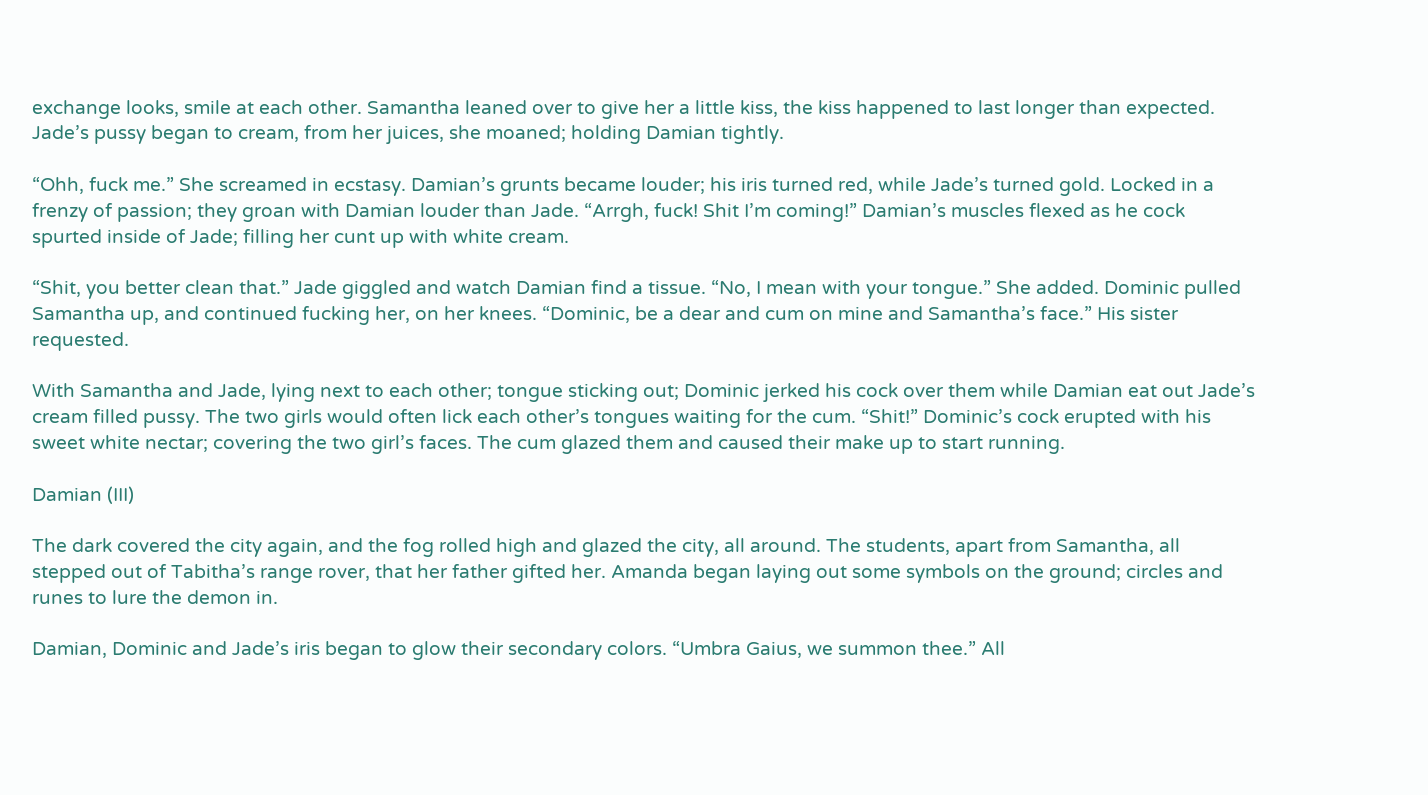exchange looks, smile at each other. Samantha leaned over to give her a little kiss, the kiss happened to last longer than expected. Jade’s pussy began to cream, from her juices, she moaned; holding Damian tightly.

“Ohh, fuck me.” She screamed in ecstasy. Damian’s grunts became louder; his iris turned red, while Jade’s turned gold. Locked in a frenzy of passion; they groan with Damian louder than Jade. “Arrgh, fuck! Shit I’m coming!” Damian’s muscles flexed as he cock spurted inside of Jade; filling her cunt up with white cream.

“Shit, you better clean that.” Jade giggled and watch Damian find a tissue. “No, I mean with your tongue.” She added. Dominic pulled Samantha up, and continued fucking her, on her knees. “Dominic, be a dear and cum on mine and Samantha’s face.” His sister requested.

With Samantha and Jade, lying next to each other; tongue sticking out; Dominic jerked his cock over them while Damian eat out Jade’s cream filled pussy. The two girls would often lick each other’s tongues waiting for the cum. “Shit!” Dominic’s cock erupted with his sweet white nectar; covering the two girl’s faces. The cum glazed them and caused their make up to start running.

Damian (III)

The dark covered the city again, and the fog rolled high and glazed the city, all around. The students, apart from Samantha, all stepped out of Tabitha’s range rover, that her father gifted her. Amanda began laying out some symbols on the ground; circles and runes to lure the demon in.

Damian, Dominic and Jade’s iris began to glow their secondary colors. “Umbra Gaius, we summon thee.” All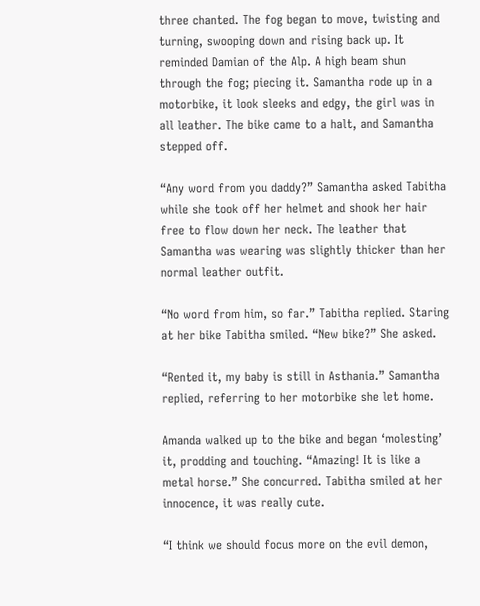three chanted. The fog began to move, twisting and turning, swooping down and rising back up. It reminded Damian of the Alp. A high beam shun through the fog; piecing it. Samantha rode up in a motorbike, it look sleeks and edgy, the girl was in all leather. The bike came to a halt, and Samantha stepped off.

“Any word from you daddy?” Samantha asked Tabitha while she took off her helmet and shook her hair free to flow down her neck. The leather that Samantha was wearing was slightly thicker than her normal leather outfit.

“No word from him, so far.” Tabitha replied. Staring at her bike Tabitha smiled. “New bike?” She asked.

“Rented it, my baby is still in Asthania.” Samantha replied, referring to her motorbike she let home.

Amanda walked up to the bike and began ‘molesting’ it, prodding and touching. “Amazing! It is like a metal horse.” She concurred. Tabitha smiled at her innocence, it was really cute.

“I think we should focus more on the evil demon,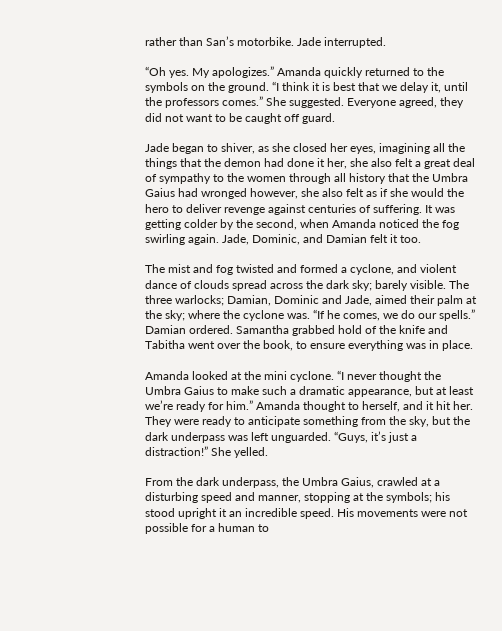rather than San’s motorbike. Jade interrupted.

“Oh yes. My apologizes.” Amanda quickly returned to the symbols on the ground. “I think it is best that we delay it, until the professors comes.” She suggested. Everyone agreed, they did not want to be caught off guard.

Jade began to shiver, as she closed her eyes, imagining all the things that the demon had done it her, she also felt a great deal of sympathy to the women through all history that the Umbra Gaius had wronged however, she also felt as if she would the hero to deliver revenge against centuries of suffering. It was getting colder by the second, when Amanda noticed the fog swirling again. Jade, Dominic, and Damian felt it too.

The mist and fog twisted and formed a cyclone, and violent dance of clouds spread across the dark sky; barely visible. The three warlocks; Damian, Dominic and Jade, aimed their palm at the sky; where the cyclone was. “If he comes, we do our spells.” Damian ordered. Samantha grabbed hold of the knife and Tabitha went over the book, to ensure everything was in place.

Amanda looked at the mini cyclone. “I never thought the Umbra Gaius to make such a dramatic appearance, but at least we’re ready for him.” Amanda thought to herself, and it hit her. They were ready to anticipate something from the sky, but the dark underpass was left unguarded. “Guys, it’s just a distraction!” She yelled.

From the dark underpass, the Umbra Gaius, crawled at a disturbing speed and manner, stopping at the symbols; his stood upright it an incredible speed. His movements were not possible for a human to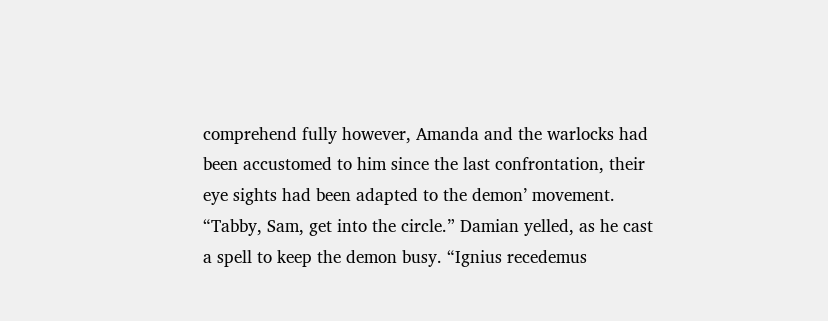comprehend fully however, Amanda and the warlocks had been accustomed to him since the last confrontation, their eye sights had been adapted to the demon’ movement. “Tabby, Sam, get into the circle.” Damian yelled, as he cast a spell to keep the demon busy. “Ignius recedemus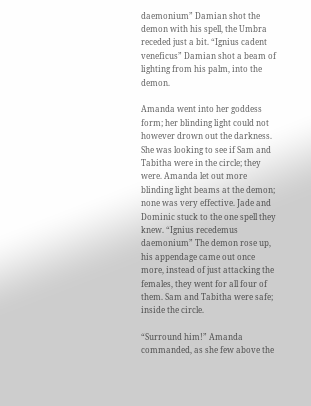daemonium” Damian shot the demon with his spell, the Umbra receded just a bit. “Ignius cadent veneficus” Damian shot a beam of lighting from his palm, into the demon.

Amanda went into her goddess form; her blinding light could not however drown out the darkness. She was looking to see if Sam and Tabitha were in the circle; they were. Amanda let out more blinding light beams at the demon; none was very effective. Jade and Dominic stuck to the one spell they knew. “Ignius recedemus daemonium” The demon rose up, his appendage came out once more, instead of just attacking the females, they went for all four of them. Sam and Tabitha were safe; inside the circle.

“Surround him!” Amanda commanded, as she few above the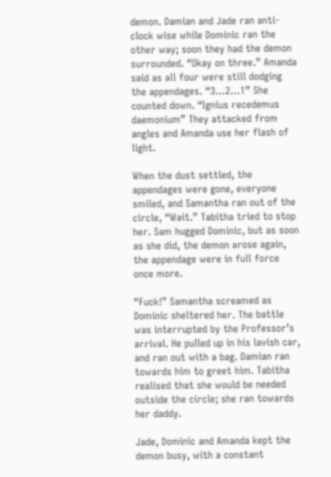demon. Damian and Jade ran anti-clock wise while Dominic ran the other way; soon they had the demon surrounded. “Okay on three.” Amanda said as all four were still dodging the appendages. “3…2…1” She counted down. “Ignius recedemus daemonium” They attacked from angles and Amanda use her flash of light.

When the dust settled, the appendages were gone, everyone smiled, and Samantha ran out of the circle, “Wait.” Tabitha tried to stop her. Sam hugged Dominic, but as soon as she did, the demon arose again, the appendage were in full force once more.

“Fuck!” Samantha screamed as Dominic sheltered her. The battle was interrupted by the Professor’s arrival. He pulled up in his lavish car, and ran out with a bag. Damian ran towards him to greet him. Tabitha realised that she would be needed outside the circle; she ran towards her daddy.

Jade, Dominic and Amanda kept the demon busy, with a constant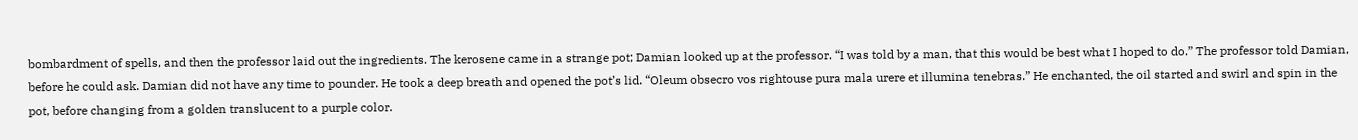bombardment of spells, and then the professor laid out the ingredients. The kerosene came in a strange pot; Damian looked up at the professor. “I was told by a man, that this would be best what I hoped to do.” The professor told Damian, before he could ask. Damian did not have any time to pounder. He took a deep breath and opened the pot’s lid. “Oleum obsecro vos rightouse pura mala urere et illumina tenebras.” He enchanted, the oil started and swirl and spin in the pot, before changing from a golden translucent to a purple color.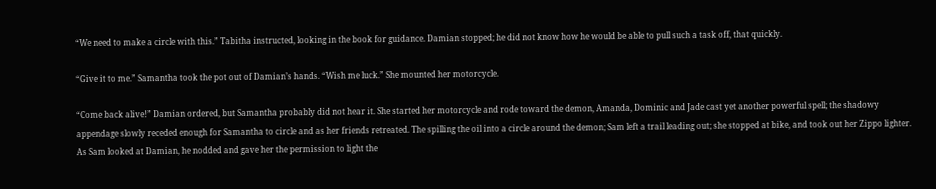“We need to make a circle with this.” Tabitha instructed, looking in the book for guidance. Damian stopped; he did not know how he would be able to pull such a task off, that quickly.

“Give it to me.” Samantha took the pot out of Damian’s hands. “Wish me luck.” She mounted her motorcycle.

“Come back alive!” Damian ordered, but Samantha probably did not hear it. She started her motorcycle and rode toward the demon, Amanda, Dominic and Jade cast yet another powerful spell; the shadowy appendage slowly receded enough for Samantha to circle and as her friends retreated. The spilling the oil into a circle around the demon; Sam left a trail leading out; she stopped at bike, and took out her Zippo lighter. As Sam looked at Damian, he nodded and gave her the permission to light the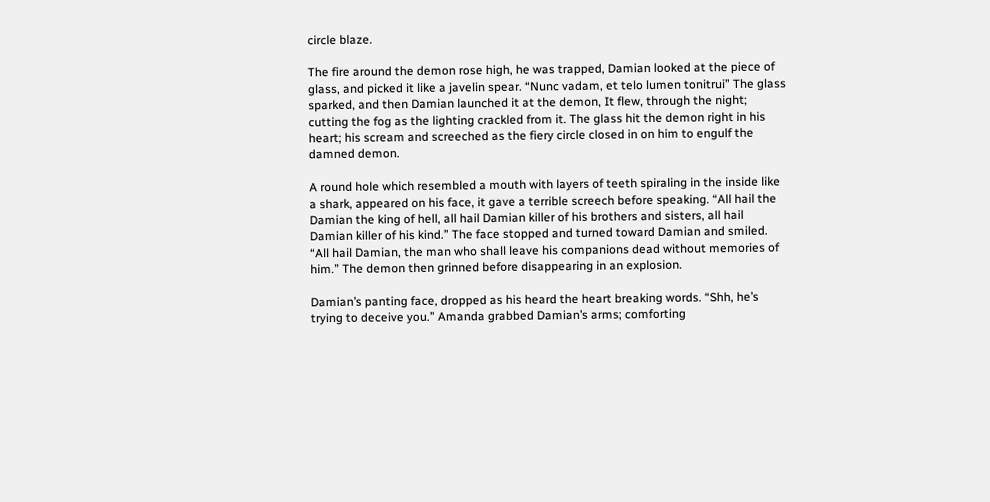circle blaze.

The fire around the demon rose high, he was trapped, Damian looked at the piece of glass, and picked it like a javelin spear. “Nunc vadam, et telo lumen tonitrui” The glass sparked, and then Damian launched it at the demon, It flew, through the night; cutting the fog as the lighting crackled from it. The glass hit the demon right in his heart; his scream and screeched as the fiery circle closed in on him to engulf the damned demon.

A round hole which resembled a mouth with layers of teeth spiraling in the inside like a shark, appeared on his face, it gave a terrible screech before speaking. “All hail the Damian the king of hell, all hail Damian killer of his brothers and sisters, all hail Damian killer of his kind.” The face stopped and turned toward Damian and smiled. “All hail Damian, the man who shall leave his companions dead without memories of him.” The demon then grinned before disappearing in an explosion.

Damian’s panting face, dropped as his heard the heart breaking words. “Shh, he’s trying to deceive you.” Amanda grabbed Damian’s arms; comforting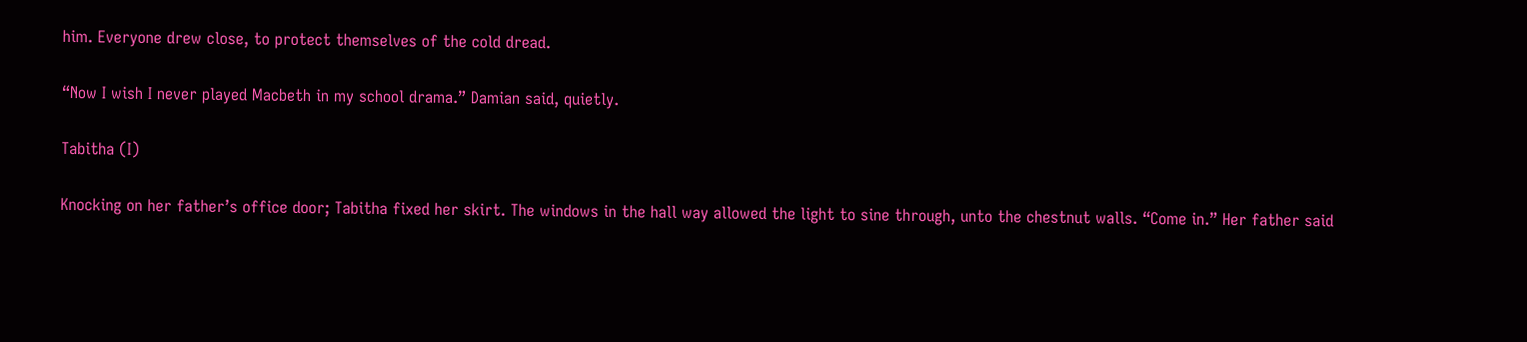him. Everyone drew close, to protect themselves of the cold dread.

“Now I wish I never played Macbeth in my school drama.” Damian said, quietly.

Tabitha (I)

Knocking on her father’s office door; Tabitha fixed her skirt. The windows in the hall way allowed the light to sine through, unto the chestnut walls. “Come in.” Her father said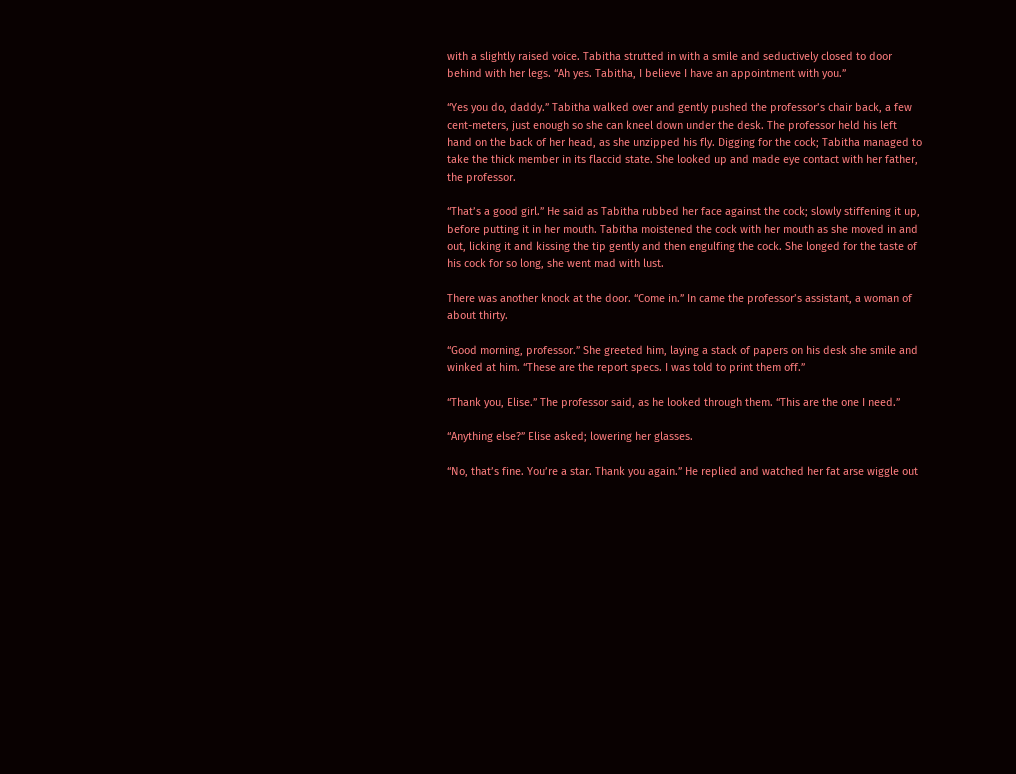with a slightly raised voice. Tabitha strutted in with a smile and seductively closed to door behind with her legs. “Ah yes. Tabitha, I believe I have an appointment with you.”

“Yes you do, daddy.” Tabitha walked over and gently pushed the professor’s chair back, a few cent-meters, just enough so she can kneel down under the desk. The professor held his left hand on the back of her head, as she unzipped his fly. Digging for the cock; Tabitha managed to take the thick member in its flaccid state. She looked up and made eye contact with her father, the professor.

“That’s a good girl.” He said as Tabitha rubbed her face against the cock; slowly stiffening it up, before putting it in her mouth. Tabitha moistened the cock with her mouth as she moved in and out, licking it and kissing the tip gently and then engulfing the cock. She longed for the taste of his cock for so long, she went mad with lust.

There was another knock at the door. “Come in.” In came the professor’s assistant, a woman of about thirty.

“Good morning, professor.” She greeted him, laying a stack of papers on his desk she smile and winked at him. “These are the report specs. I was told to print them off.”

“Thank you, Elise.” The professor said, as he looked through them. “This are the one I need.”

“Anything else?” Elise asked; lowering her glasses.

“No, that’s fine. You’re a star. Thank you again.” He replied and watched her fat arse wiggle out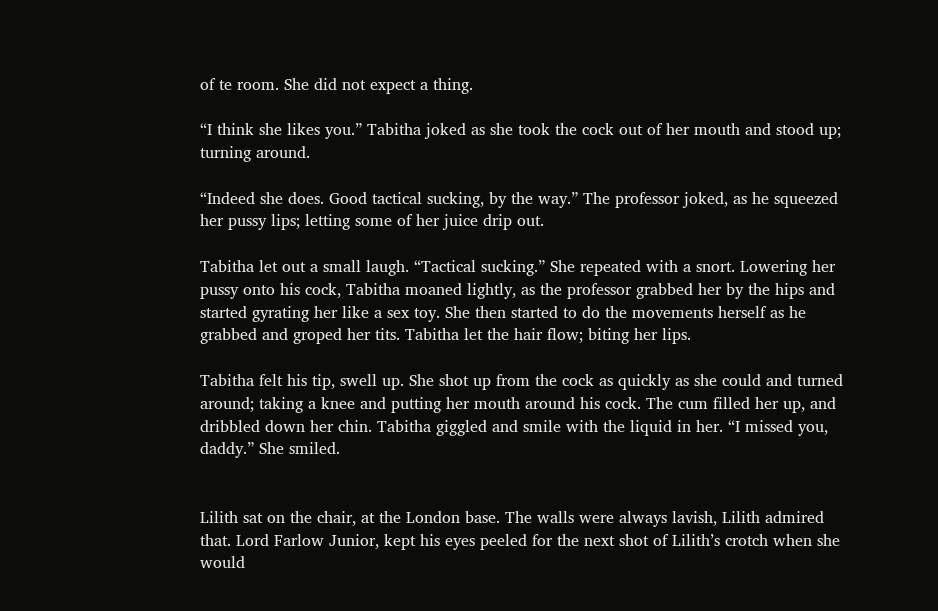of te room. She did not expect a thing.

“I think she likes you.” Tabitha joked as she took the cock out of her mouth and stood up; turning around.

“Indeed she does. Good tactical sucking, by the way.” The professor joked, as he squeezed her pussy lips; letting some of her juice drip out.

Tabitha let out a small laugh. “Tactical sucking.” She repeated with a snort. Lowering her pussy onto his cock, Tabitha moaned lightly, as the professor grabbed her by the hips and started gyrating her like a sex toy. She then started to do the movements herself as he grabbed and groped her tits. Tabitha let the hair flow; biting her lips.

Tabitha felt his tip, swell up. She shot up from the cock as quickly as she could and turned around; taking a knee and putting her mouth around his cock. The cum filled her up, and dribbled down her chin. Tabitha giggled and smile with the liquid in her. “I missed you, daddy.” She smiled.


Lilith sat on the chair, at the London base. The walls were always lavish, Lilith admired that. Lord Farlow Junior, kept his eyes peeled for the next shot of Lilith’s crotch when she would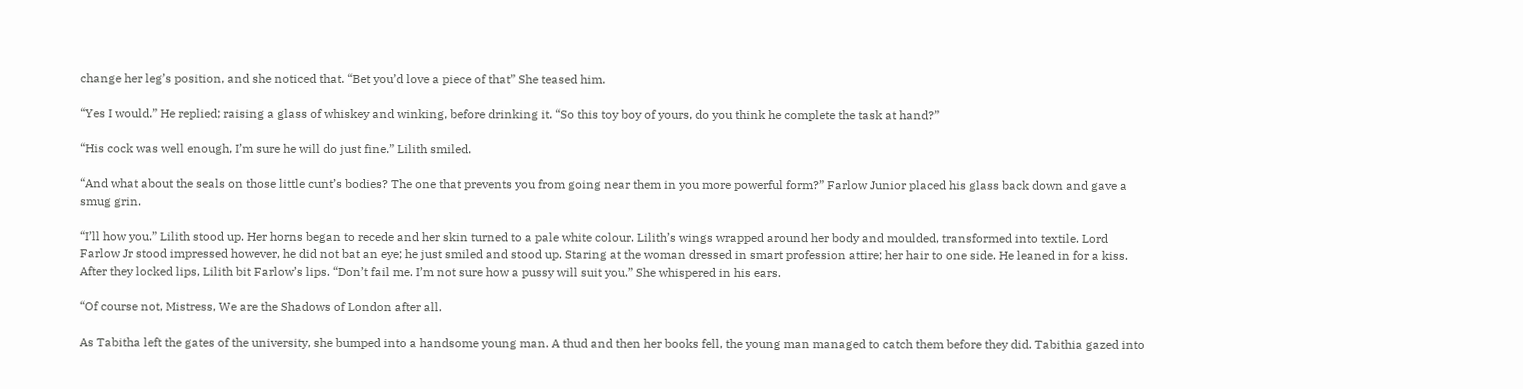change her leg’s position, and she noticed that. “Bet you’d love a piece of that” She teased him.

“Yes I would.” He replied; raising a glass of whiskey and winking, before drinking it. “So this toy boy of yours, do you think he complete the task at hand?”

“His cock was well enough, I’m sure he will do just fine.” Lilith smiled.

“And what about the seals on those little cunt’s bodies? The one that prevents you from going near them in you more powerful form?” Farlow Junior placed his glass back down and gave a smug grin.

“I’ll how you.” Lilith stood up. Her horns began to recede and her skin turned to a pale white colour. Lilith’s wings wrapped around her body and moulded, transformed into textile. Lord Farlow Jr stood impressed however, he did not bat an eye; he just smiled and stood up. Staring at the woman dressed in smart profession attire; her hair to one side. He leaned in for a kiss. After they locked lips, Lilith bit Farlow’s lips. “Don’t fail me. I’m not sure how a pussy will suit you.” She whispered in his ears.

“Of course not, Mistress, We are the Shadows of London after all.

As Tabitha left the gates of the university, she bumped into a handsome young man. A thud and then her books fell, the young man managed to catch them before they did. Tabithia gazed into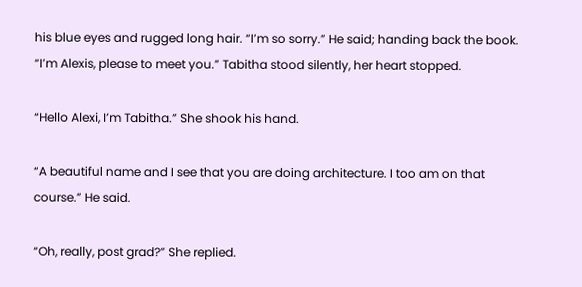his blue eyes and rugged long hair. “I’m so sorry.” He said; handing back the book. “I’m Alexis, please to meet you.” Tabitha stood silently, her heart stopped.

“Hello Alexi, I’m Tabitha.” She shook his hand.

“A beautiful name and I see that you are doing architecture. I too am on that course.” He said.

“Oh, really, post grad?” She replied.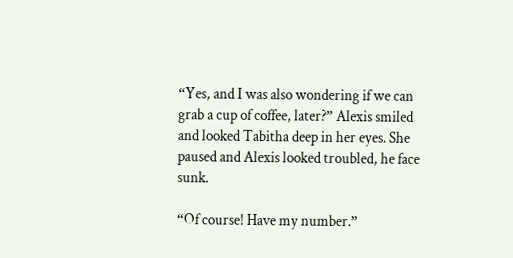“Yes, and I was also wondering if we can grab a cup of coffee, later?” Alexis smiled and looked Tabitha deep in her eyes. She paused and Alexis looked troubled, he face sunk.

“Of course! Have my number.”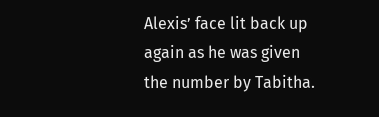Alexis’ face lit back up again as he was given the number by Tabitha.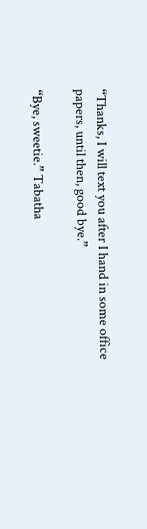“Thanks, I will text you after I hand in some office papers, until then, good bye.”

“Bye, sweetie.” Tabatha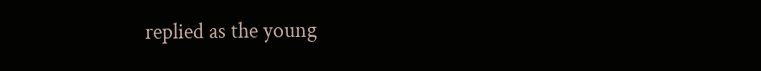replied as the young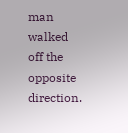man walked off the opposite direction.